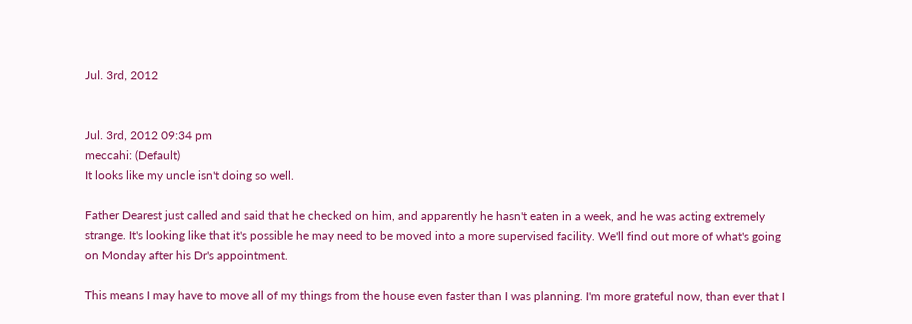Jul. 3rd, 2012


Jul. 3rd, 2012 09:34 pm
meccahi: (Default)
It looks like my uncle isn't doing so well.

Father Dearest just called and said that he checked on him, and apparently he hasn't eaten in a week, and he was acting extremely strange. It's looking like that it's possible he may need to be moved into a more supervised facility. We'll find out more of what's going on Monday after his Dr's appointment.

This means I may have to move all of my things from the house even faster than I was planning. I'm more grateful now, than ever that I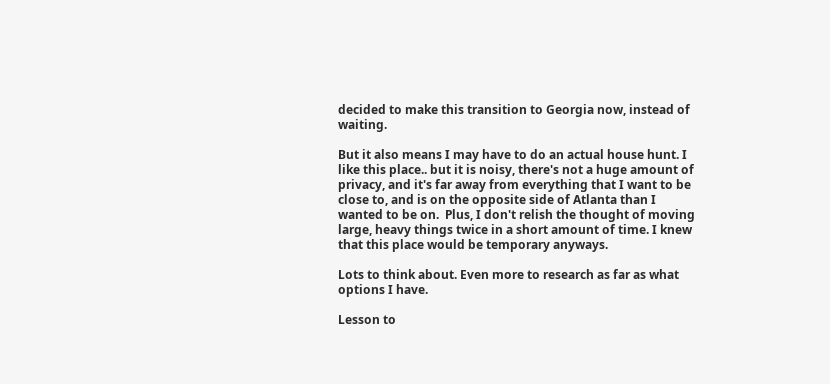decided to make this transition to Georgia now, instead of waiting.

But it also means I may have to do an actual house hunt. I like this place.. but it is noisy, there's not a huge amount of privacy, and it's far away from everything that I want to be close to, and is on the opposite side of Atlanta than I wanted to be on.  Plus, I don't relish the thought of moving large, heavy things twice in a short amount of time. I knew that this place would be temporary anyways.

Lots to think about. Even more to research as far as what options I have.

Lesson to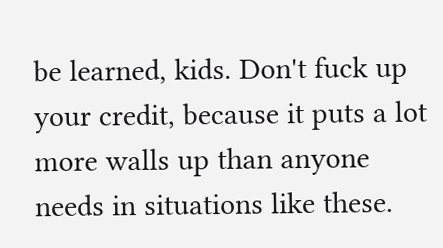be learned, kids. Don't fuck up your credit, because it puts a lot more walls up than anyone needs in situations like these.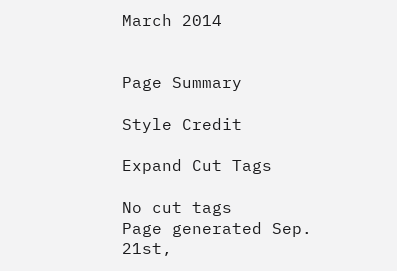March 2014


Page Summary

Style Credit

Expand Cut Tags

No cut tags
Page generated Sep. 21st,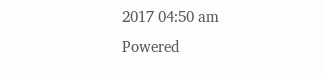2017 04:50 am
Powered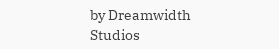by Dreamwidth Studios